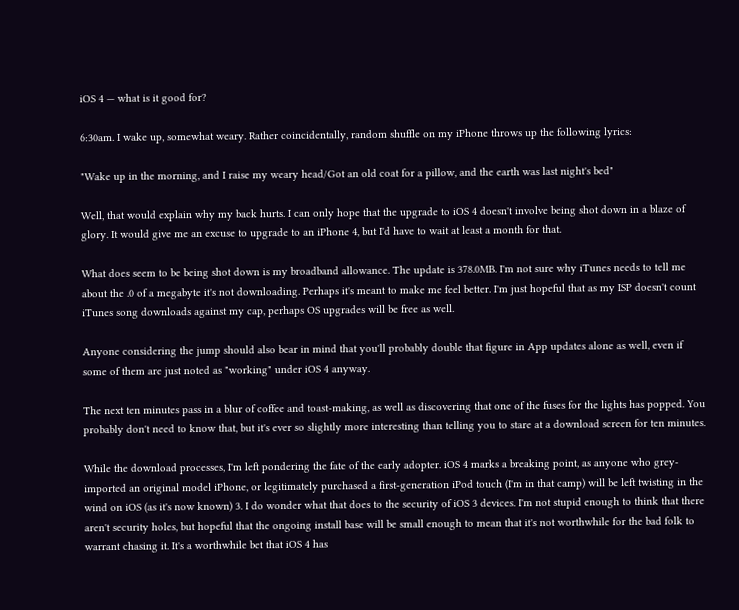iOS 4 — what is it good for?

6:30am. I wake up, somewhat weary. Rather coincidentally, random shuffle on my iPhone throws up the following lyrics:

"Wake up in the morning, and I raise my weary head/Got an old coat for a pillow, and the earth was last night's bed"

Well, that would explain why my back hurts. I can only hope that the upgrade to iOS 4 doesn't involve being shot down in a blaze of glory. It would give me an excuse to upgrade to an iPhone 4, but I'd have to wait at least a month for that.

What does seem to be being shot down is my broadband allowance. The update is 378.0MB. I'm not sure why iTunes needs to tell me about the .0 of a megabyte it's not downloading. Perhaps it's meant to make me feel better. I'm just hopeful that as my ISP doesn't count iTunes song downloads against my cap, perhaps OS upgrades will be free as well.

Anyone considering the jump should also bear in mind that you'll probably double that figure in App updates alone as well, even if some of them are just noted as "working" under iOS 4 anyway.

The next ten minutes pass in a blur of coffee and toast-making, as well as discovering that one of the fuses for the lights has popped. You probably don't need to know that, but it's ever so slightly more interesting than telling you to stare at a download screen for ten minutes.

While the download processes, I'm left pondering the fate of the early adopter. iOS 4 marks a breaking point, as anyone who grey-imported an original model iPhone, or legitimately purchased a first-generation iPod touch (I'm in that camp) will be left twisting in the wind on iOS (as it's now known) 3. I do wonder what that does to the security of iOS 3 devices. I'm not stupid enough to think that there aren't security holes, but hopeful that the ongoing install base will be small enough to mean that it's not worthwhile for the bad folk to warrant chasing it. It's a worthwhile bet that iOS 4 has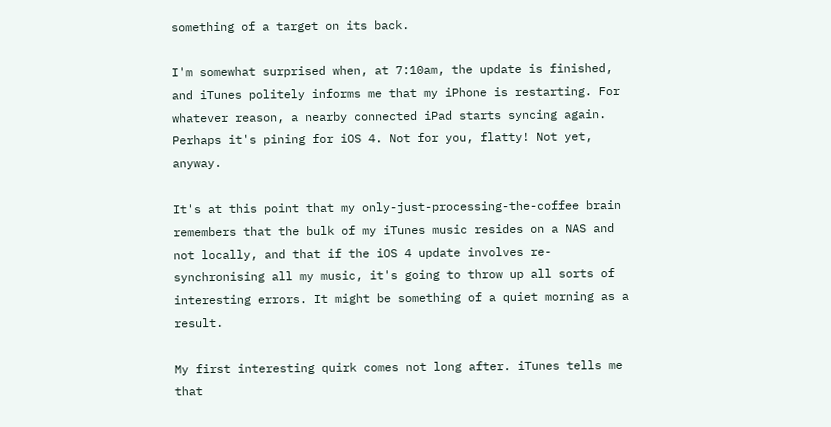something of a target on its back.

I'm somewhat surprised when, at 7:10am, the update is finished, and iTunes politely informs me that my iPhone is restarting. For whatever reason, a nearby connected iPad starts syncing again. Perhaps it's pining for iOS 4. Not for you, flatty! Not yet, anyway.

It's at this point that my only-just-processing-the-coffee brain remembers that the bulk of my iTunes music resides on a NAS and not locally, and that if the iOS 4 update involves re-synchronising all my music, it's going to throw up all sorts of interesting errors. It might be something of a quiet morning as a result.

My first interesting quirk comes not long after. iTunes tells me that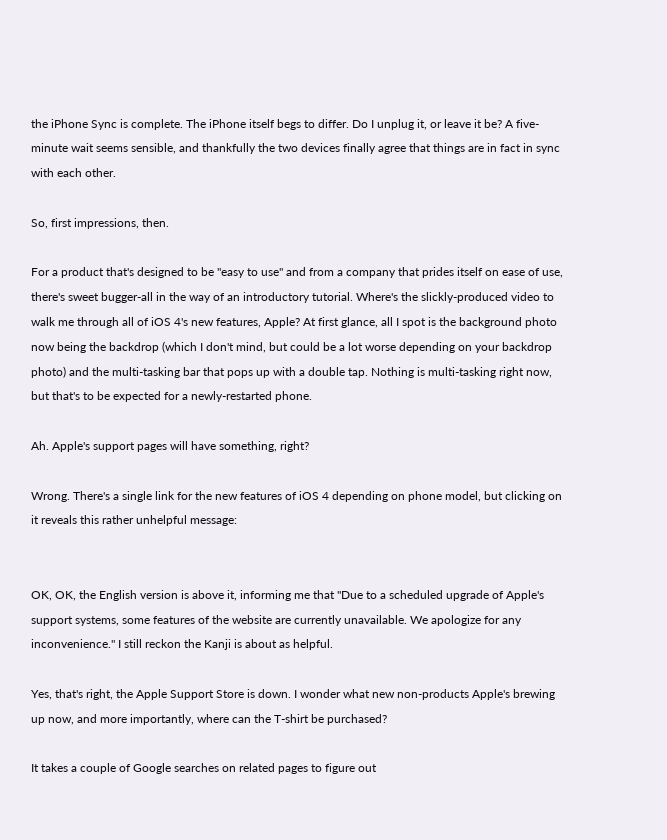the iPhone Sync is complete. The iPhone itself begs to differ. Do I unplug it, or leave it be? A five-minute wait seems sensible, and thankfully the two devices finally agree that things are in fact in sync with each other.

So, first impressions, then.

For a product that's designed to be "easy to use" and from a company that prides itself on ease of use, there's sweet bugger-all in the way of an introductory tutorial. Where's the slickly-produced video to walk me through all of iOS 4's new features, Apple? At first glance, all I spot is the background photo now being the backdrop (which I don't mind, but could be a lot worse depending on your backdrop photo) and the multi-tasking bar that pops up with a double tap. Nothing is multi-tasking right now, but that's to be expected for a newly-restarted phone.

Ah. Apple's support pages will have something, right?

Wrong. There's a single link for the new features of iOS 4 depending on phone model, but clicking on it reveals this rather unhelpful message:


OK, OK, the English version is above it, informing me that "Due to a scheduled upgrade of Apple's support systems, some features of the website are currently unavailable. We apologize for any inconvenience." I still reckon the Kanji is about as helpful.

Yes, that's right, the Apple Support Store is down. I wonder what new non-products Apple's brewing up now, and more importantly, where can the T-shirt be purchased?

It takes a couple of Google searches on related pages to figure out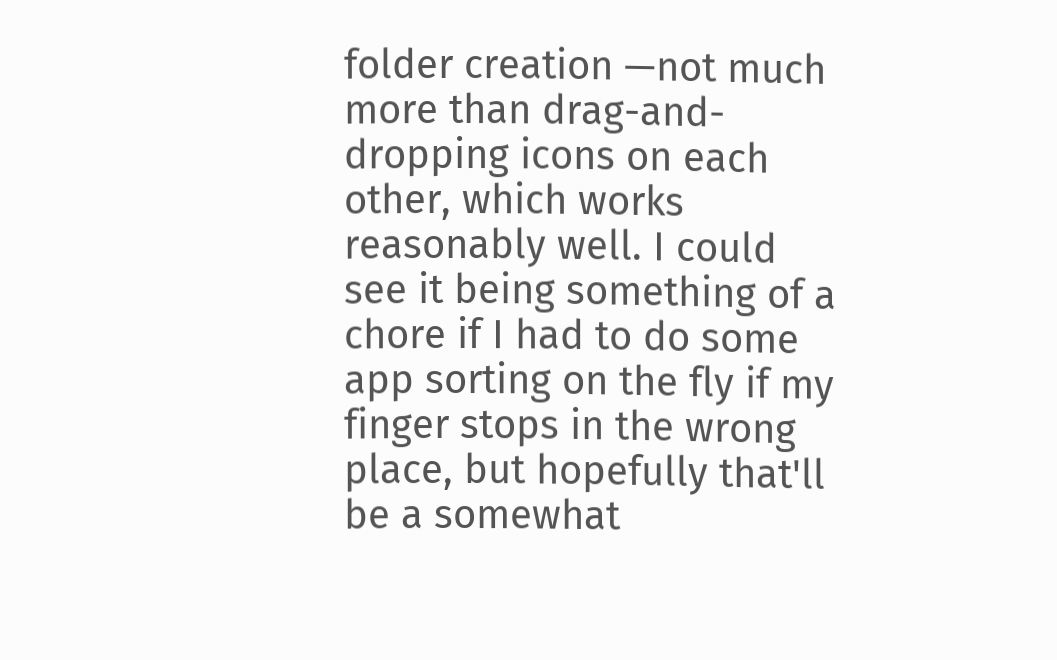folder creation —not much more than drag-and-dropping icons on each other, which works reasonably well. I could see it being something of a chore if I had to do some app sorting on the fly if my finger stops in the wrong place, but hopefully that'll be a somewhat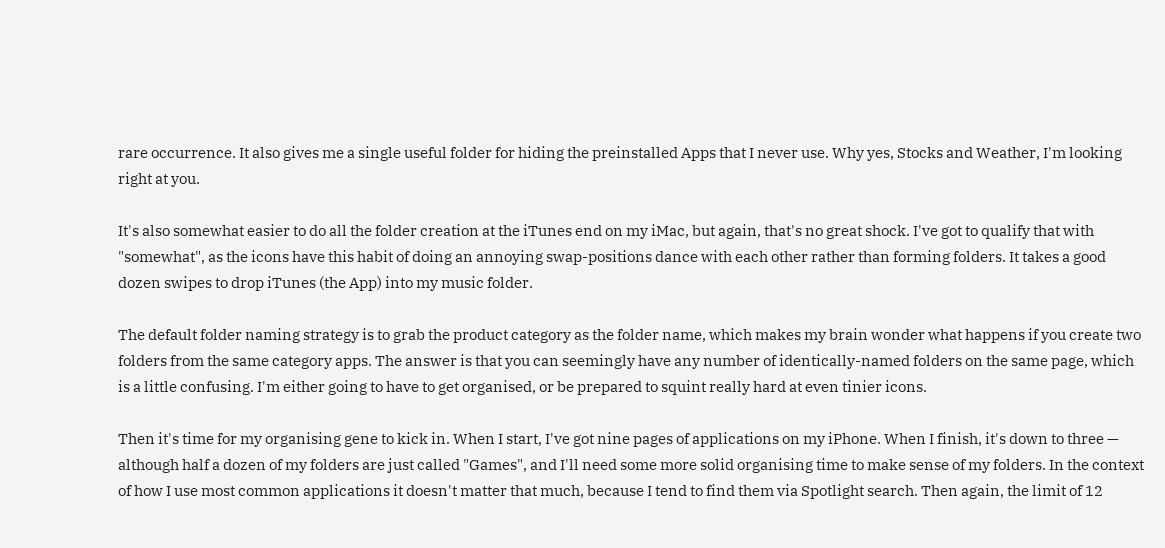rare occurrence. It also gives me a single useful folder for hiding the preinstalled Apps that I never use. Why yes, Stocks and Weather, I'm looking right at you.

It's also somewhat easier to do all the folder creation at the iTunes end on my iMac, but again, that's no great shock. I've got to qualify that with "somewhat", as the icons have this habit of doing an annoying swap-positions dance with each other rather than forming folders. It takes a good dozen swipes to drop iTunes (the App) into my music folder.

The default folder naming strategy is to grab the product category as the folder name, which makes my brain wonder what happens if you create two folders from the same category apps. The answer is that you can seemingly have any number of identically-named folders on the same page, which is a little confusing. I'm either going to have to get organised, or be prepared to squint really hard at even tinier icons.

Then it's time for my organising gene to kick in. When I start, I've got nine pages of applications on my iPhone. When I finish, it's down to three — although half a dozen of my folders are just called "Games", and I'll need some more solid organising time to make sense of my folders. In the context of how I use most common applications it doesn't matter that much, because I tend to find them via Spotlight search. Then again, the limit of 12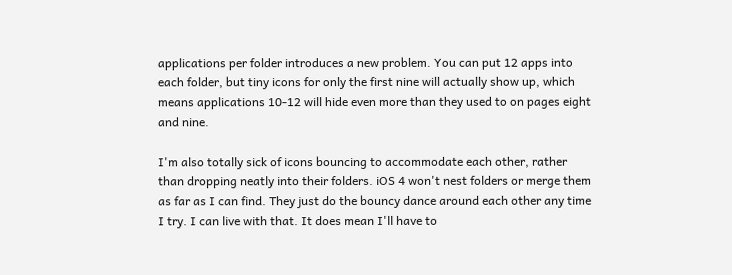applications per folder introduces a new problem. You can put 12 apps into each folder, but tiny icons for only the first nine will actually show up, which means applications 10-12 will hide even more than they used to on pages eight and nine.

I'm also totally sick of icons bouncing to accommodate each other, rather than dropping neatly into their folders. iOS 4 won't nest folders or merge them as far as I can find. They just do the bouncy dance around each other any time I try. I can live with that. It does mean I'll have to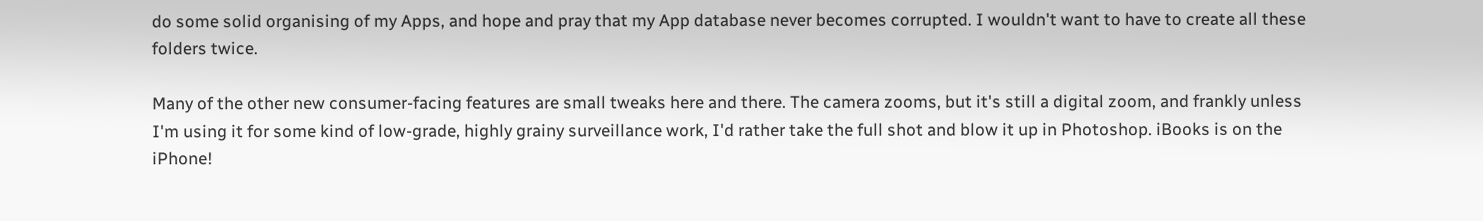do some solid organising of my Apps, and hope and pray that my App database never becomes corrupted. I wouldn't want to have to create all these folders twice.

Many of the other new consumer-facing features are small tweaks here and there. The camera zooms, but it's still a digital zoom, and frankly unless I'm using it for some kind of low-grade, highly grainy surveillance work, I'd rather take the full shot and blow it up in Photoshop. iBooks is on the iPhone!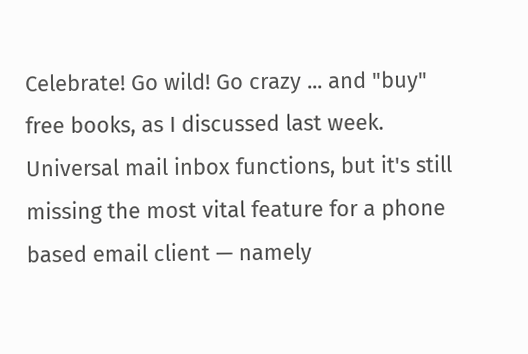Celebrate! Go wild! Go crazy ... and "buy" free books, as I discussed last week. Universal mail inbox functions, but it's still missing the most vital feature for a phone based email client — namely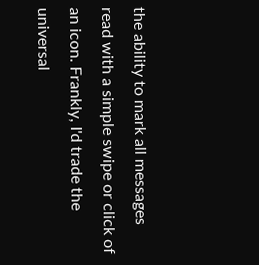the ability to mark all messages read with a simple swipe or click of an icon. Frankly, I'd trade the universal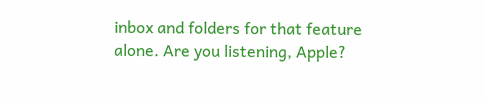inbox and folders for that feature alone. Are you listening, Apple?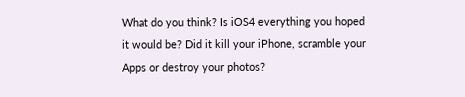What do you think? Is iOS4 everything you hoped it would be? Did it kill your iPhone, scramble your Apps or destroy your photos?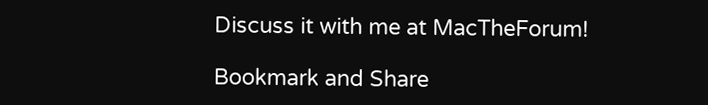Discuss it with me at MacTheForum!

Bookmark and Share